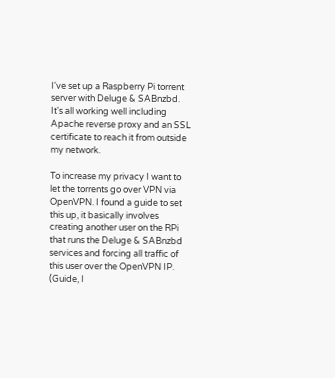I've set up a Raspberry Pi torrent server with Deluge & SABnzbd. It's all working well including Apache reverse proxy and an SSL certificate to reach it from outside my network.

To increase my privacy I want to let the torrents go over VPN via OpenVPN. I found a guide to set this up, it basically involves creating another user on the RPi that runs the Deluge & SABnzbd services and forcing all traffic of this user over the OpenVPN IP. (Guide, I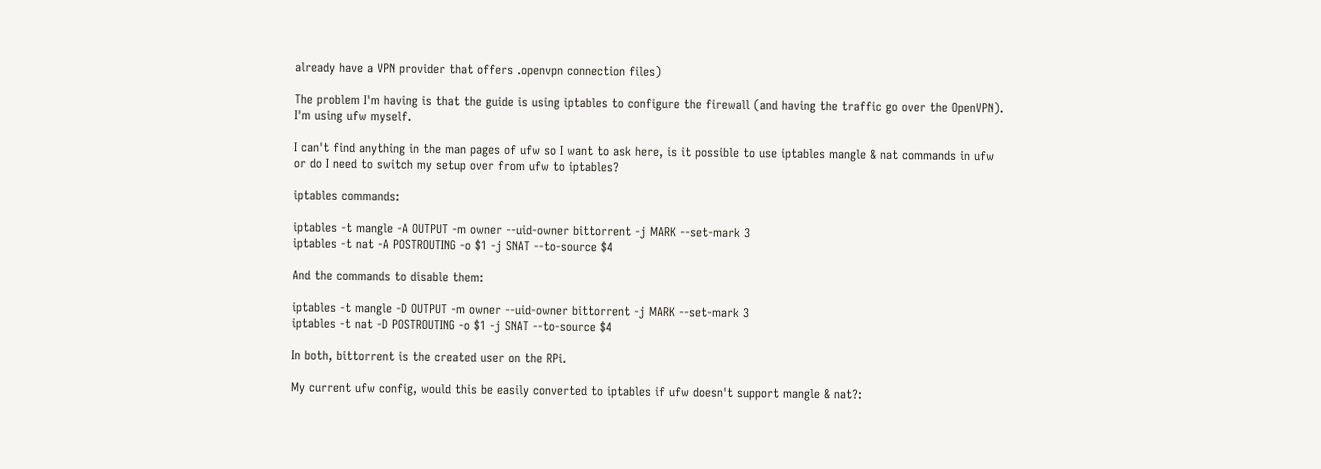already have a VPN provider that offers .openvpn connection files)

The problem I'm having is that the guide is using iptables to configure the firewall (and having the traffic go over the OpenVPN). I'm using ufw myself.

I can't find anything in the man pages of ufw so I want to ask here, is it possible to use iptables mangle & nat commands in ufw or do I need to switch my setup over from ufw to iptables?

iptables commands:

iptables -t mangle -A OUTPUT -m owner --uid-owner bittorrent -j MARK --set-mark 3
iptables -t nat -A POSTROUTING -o $1 -j SNAT --to-source $4

And the commands to disable them:

iptables -t mangle -D OUTPUT -m owner --uid-owner bittorrent -j MARK --set-mark 3
iptables -t nat -D POSTROUTING -o $1 -j SNAT --to-source $4

In both, bittorrent is the created user on the RPi.

My current ufw config, would this be easily converted to iptables if ufw doesn't support mangle & nat?: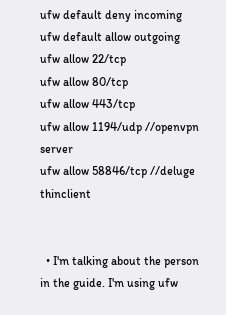ufw default deny incoming
ufw default allow outgoing
ufw allow 22/tcp
ufw allow 80/tcp
ufw allow 443/tcp
ufw allow 1194/udp //openvpn server
ufw allow 58846/tcp //deluge thinclient


  • I'm talking about the person in the guide. I'm using ufw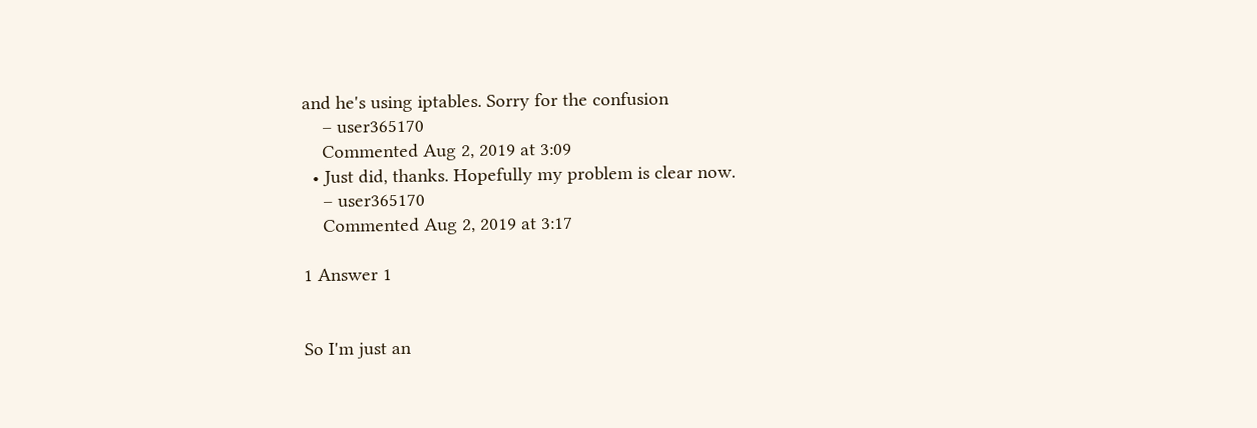and he's using iptables. Sorry for the confusion
    – user365170
    Commented Aug 2, 2019 at 3:09
  • Just did, thanks. Hopefully my problem is clear now.
    – user365170
    Commented Aug 2, 2019 at 3:17

1 Answer 1


So I'm just an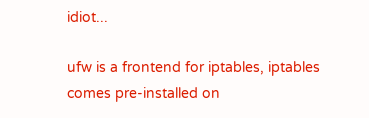idiot...

ufw is a frontend for iptables, iptables comes pre-installed on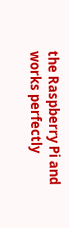the Raspberry Pi and works perfectly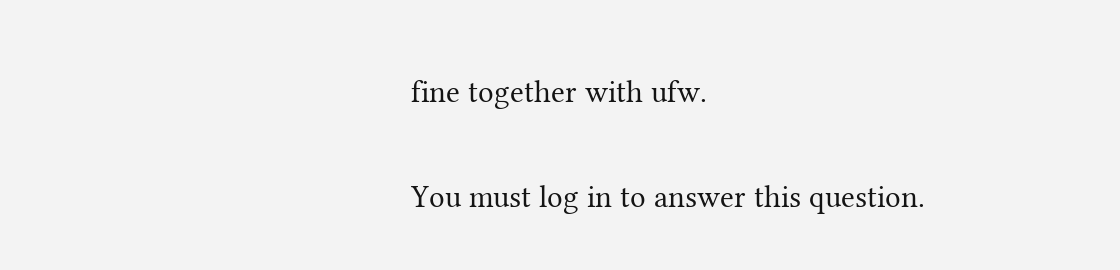fine together with ufw.

You must log in to answer this question.